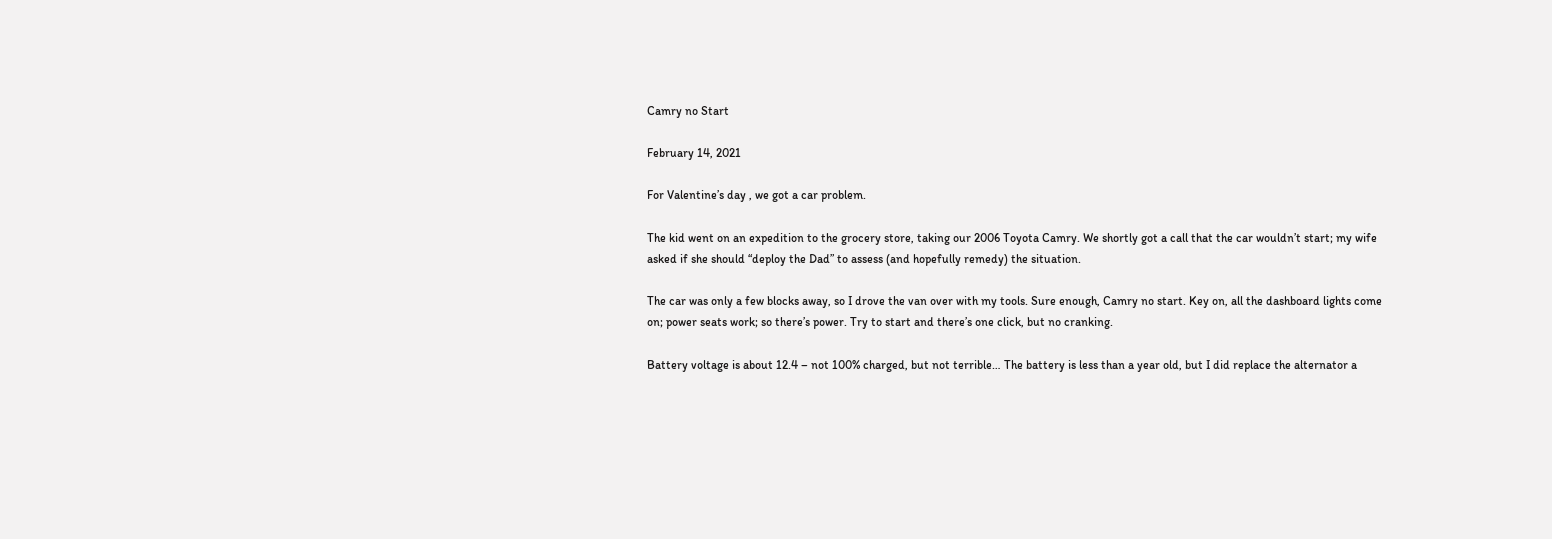Camry no Start

February 14, 2021

For Valentine’s day , we got a car problem.

The kid went on an expedition to the grocery store, taking our 2006 Toyota Camry. We shortly got a call that the car wouldn’t start; my wife asked if she should “deploy the Dad” to assess (and hopefully remedy) the situation.

The car was only a few blocks away, so I drove the van over with my tools. Sure enough, Camry no start. Key on, all the dashboard lights come on; power seats work; so there’s power. Try to start and there’s one click, but no cranking.

Battery voltage is about 12.4 – not 100% charged, but not terrible… The battery is less than a year old, but I did replace the alternator a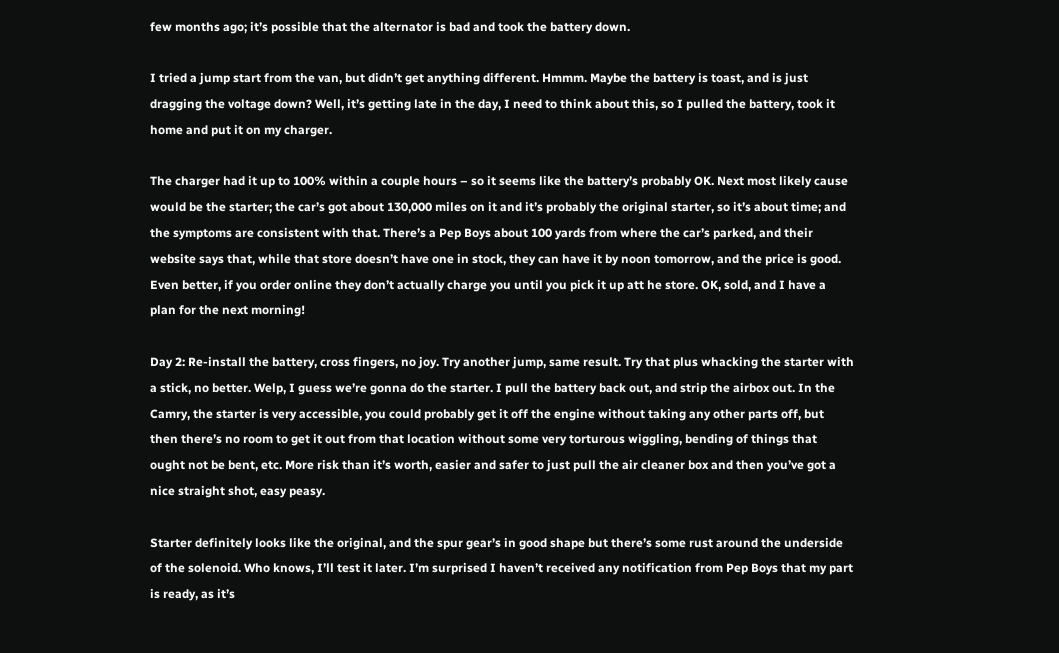few months ago; it’s possible that the alternator is bad and took the battery down.

I tried a jump start from the van, but didn’t get anything different. Hmmm. Maybe the battery is toast, and is just dragging the voltage down? Well, it’s getting late in the day, I need to think about this, so I pulled the battery, took it home and put it on my charger.

The charger had it up to 100% within a couple hours – so it seems like the battery’s probably OK. Next most likely cause would be the starter; the car’s got about 130,000 miles on it and it’s probably the original starter, so it’s about time; and the symptoms are consistent with that. There’s a Pep Boys about 100 yards from where the car’s parked, and their website says that, while that store doesn’t have one in stock, they can have it by noon tomorrow, and the price is good. Even better, if you order online they don’t actually charge you until you pick it up att he store. OK, sold, and I have a plan for the next morning!

Day 2: Re-install the battery, cross fingers, no joy. Try another jump, same result. Try that plus whacking the starter with a stick, no better. Welp, I guess we’re gonna do the starter. I pull the battery back out, and strip the airbox out. In the Camry, the starter is very accessible, you could probably get it off the engine without taking any other parts off, but then there’s no room to get it out from that location without some very torturous wiggling, bending of things that ought not be bent, etc. More risk than it’s worth, easier and safer to just pull the air cleaner box and then you’ve got a nice straight shot, easy peasy.

Starter definitely looks like the original, and the spur gear’s in good shape but there’s some rust around the underside of the solenoid. Who knows, I’ll test it later. I’m surprised I haven’t received any notification from Pep Boys that my part is ready, as it’s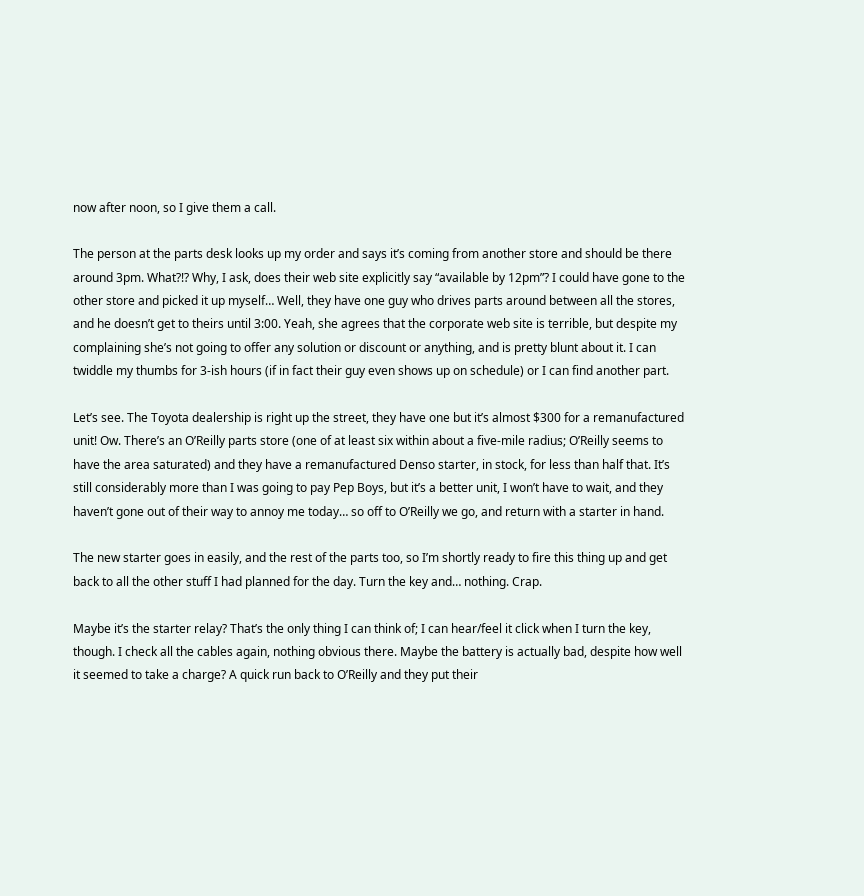now after noon, so I give them a call.

The person at the parts desk looks up my order and says it’s coming from another store and should be there around 3pm. What?!? Why, I ask, does their web site explicitly say “available by 12pm”? I could have gone to the other store and picked it up myself… Well, they have one guy who drives parts around between all the stores, and he doesn’t get to theirs until 3:00. Yeah, she agrees that the corporate web site is terrible, but despite my complaining she’s not going to offer any solution or discount or anything, and is pretty blunt about it. I can twiddle my thumbs for 3-ish hours (if in fact their guy even shows up on schedule) or I can find another part.

Let’s see. The Toyota dealership is right up the street, they have one but it’s almost $300 for a remanufactured unit! Ow. There’s an O’Reilly parts store (one of at least six within about a five-mile radius; O’Reilly seems to have the area saturated) and they have a remanufactured Denso starter, in stock, for less than half that. It’s still considerably more than I was going to pay Pep Boys, but it’s a better unit, I won’t have to wait, and they haven’t gone out of their way to annoy me today… so off to O’Reilly we go, and return with a starter in hand.

The new starter goes in easily, and the rest of the parts too, so I’m shortly ready to fire this thing up and get back to all the other stuff I had planned for the day. Turn the key and… nothing. Crap.

Maybe it’s the starter relay? That’s the only thing I can think of; I can hear/feel it click when I turn the key, though. I check all the cables again, nothing obvious there. Maybe the battery is actually bad, despite how well it seemed to take a charge? A quick run back to O’Reilly and they put their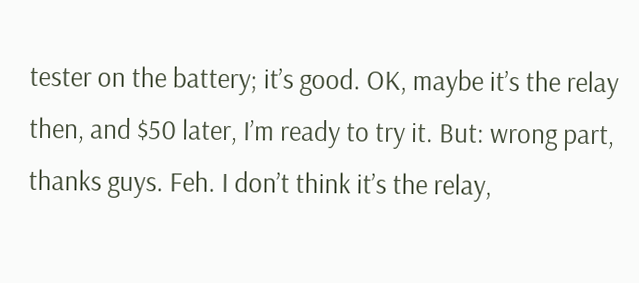tester on the battery; it’s good. OK, maybe it’s the relay then, and $50 later, I’m ready to try it. But: wrong part, thanks guys. Feh. I don’t think it’s the relay,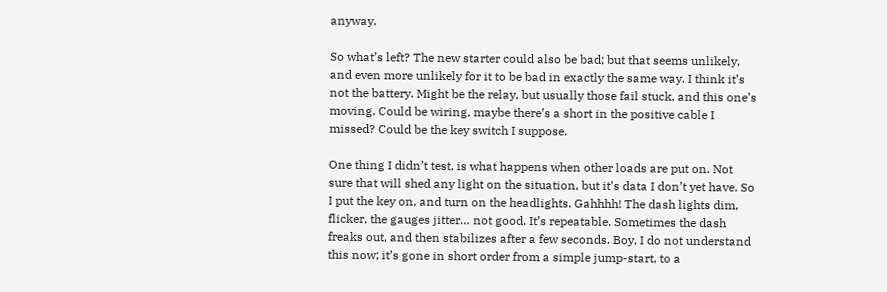anyway.

So what’s left? The new starter could also be bad; but that seems unlikely, and even more unlikely for it to be bad in exactly the same way. I think it’s not the battery. Might be the relay, but usually those fail stuck, and this one’s moving. Could be wiring, maybe there’s a short in the positive cable I missed? Could be the key switch I suppose.

One thing I didn’t test, is what happens when other loads are put on. Not sure that will shed any light on the situation, but it’s data I don’t yet have. So I put the key on, and turn on the headlights. Gahhhh! The dash lights dim, flicker, the gauges jitter… not good. It’s repeatable. Sometimes the dash freaks out, and then stabilizes after a few seconds. Boy, I do not understand this now; it’s gone in short order from a simple jump-start, to a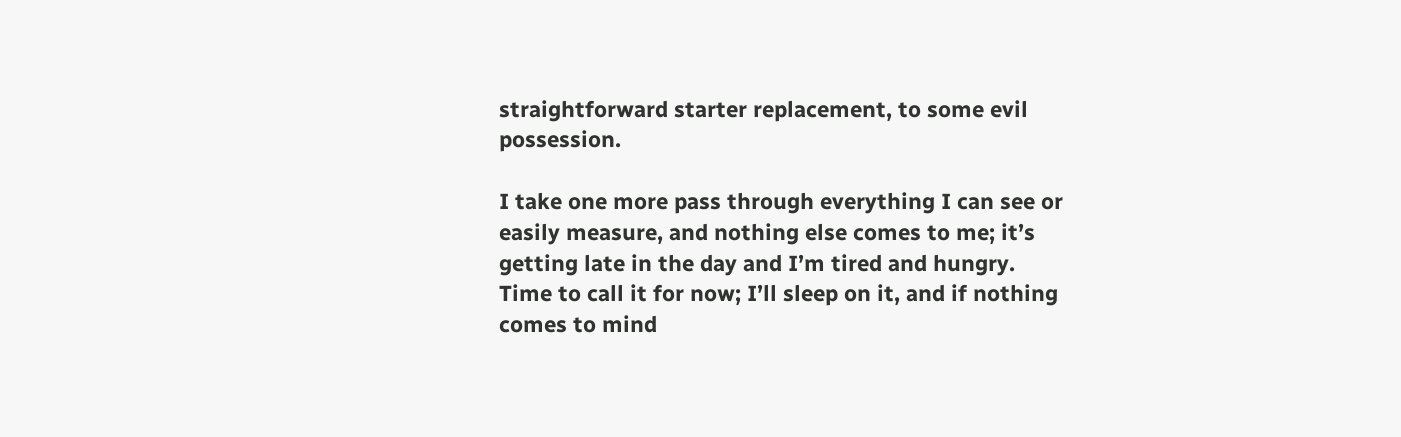straightforward starter replacement, to some evil possession.

I take one more pass through everything I can see or easily measure, and nothing else comes to me; it’s getting late in the day and I’m tired and hungry. Time to call it for now; I’ll sleep on it, and if nothing comes to mind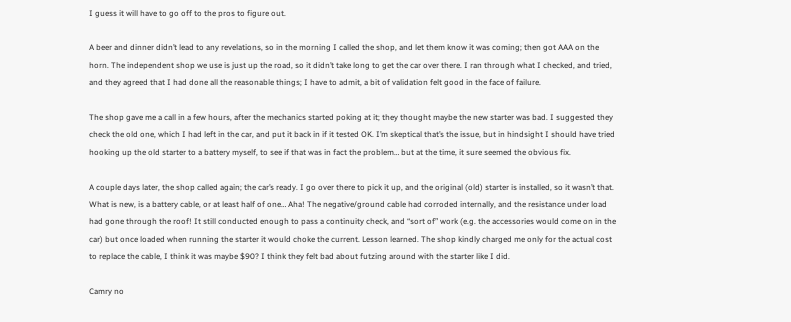I guess it will have to go off to the pros to figure out.

A beer and dinner didn’t lead to any revelations, so in the morning I called the shop, and let them know it was coming; then got AAA on the horn. The independent shop we use is just up the road, so it didn’t take long to get the car over there. I ran through what I checked, and tried, and they agreed that I had done all the reasonable things; I have to admit, a bit of validation felt good in the face of failure.

The shop gave me a call in a few hours, after the mechanics started poking at it; they thought maybe the new starter was bad. I suggested they check the old one, which I had left in the car, and put it back in if it tested OK. I’m skeptical that’s the issue, but in hindsight I should have tried hooking up the old starter to a battery myself, to see if that was in fact the problem… but at the time, it sure seemed the obvious fix.

A couple days later, the shop called again; the car’s ready. I go over there to pick it up, and the original (old) starter is installed, so it wasn’t that. What is new, is a battery cable, or at least half of one… Aha! The negative/ground cable had corroded internally, and the resistance under load had gone through the roof! It still conducted enough to pass a continuity check, and “sort of” work (e.g. the accessories would come on in the car) but once loaded when running the starter it would choke the current. Lesson learned. The shop kindly charged me only for the actual cost to replace the cable, I think it was maybe $90? I think they felt bad about futzing around with the starter like I did.

Camry no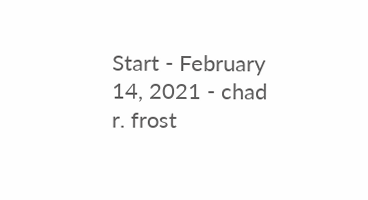Start - February 14, 2021 - chad r. frost